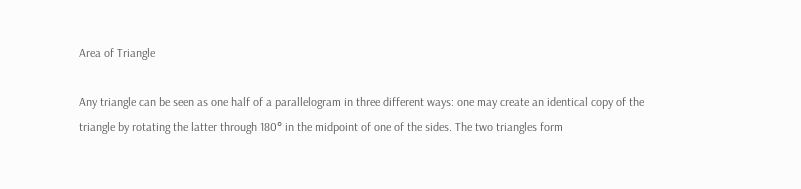Area of Triangle

Any triangle can be seen as one half of a parallelogram in three different ways: one may create an identical copy of the triangle by rotating the latter through 180° in the midpoint of one of the sides. The two triangles form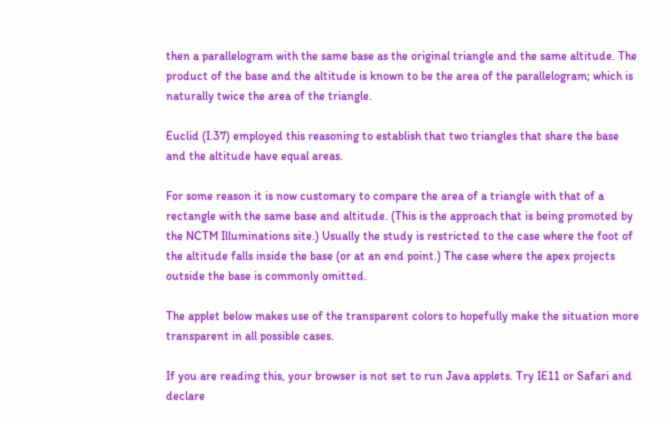then a parallelogram with the same base as the original triangle and the same altitude. The product of the base and the altitude is known to be the area of the parallelogram; which is naturally twice the area of the triangle.

Euclid (I.37) employed this reasoning to establish that two triangles that share the base and the altitude have equal areas.

For some reason it is now customary to compare the area of a triangle with that of a rectangle with the same base and altitude. (This is the approach that is being promoted by the NCTM Illuminations site.) Usually the study is restricted to the case where the foot of the altitude falls inside the base (or at an end point.) The case where the apex projects outside the base is commonly omitted.

The applet below makes use of the transparent colors to hopefully make the situation more transparent in all possible cases.

If you are reading this, your browser is not set to run Java applets. Try IE11 or Safari and declare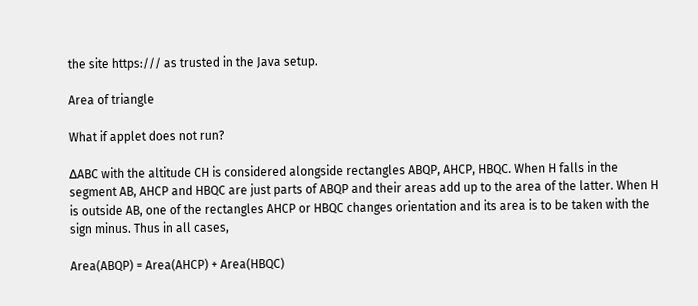the site https:/// as trusted in the Java setup.

Area of triangle

What if applet does not run?

ΔABC with the altitude CH is considered alongside rectangles ABQP, AHCP, HBQC. When H falls in the segment AB, AHCP and HBQC are just parts of ABQP and their areas add up to the area of the latter. When H is outside AB, one of the rectangles AHCP or HBQC changes orientation and its area is to be taken with the sign minus. Thus in all cases,

Area(ABQP) = Area(AHCP) + Area(HBQC)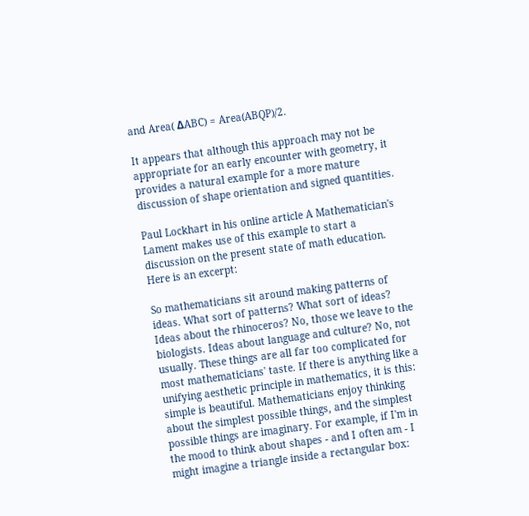and Area( ΔABC) = Area(ABQP)/2.

It appears that although this approach may not be appropriate for an early encounter with geometry, it provides a natural example for a more mature discussion of shape orientation and signed quantities.

Paul Lockhart in his online article A Mathematician's Lament makes use of this example to start a discussion on the present state of math education. Here is an excerpt:

So mathematicians sit around making patterns of ideas. What sort of patterns? What sort of ideas? Ideas about the rhinoceros? No, those we leave to the biologists. Ideas about language and culture? No, not usually. These things are all far too complicated for most mathematicians' taste. If there is anything like a unifying aesthetic principle in mathematics, it is this: simple is beautiful. Mathematicians enjoy thinking about the simplest possible things, and the simplest possible things are imaginary. For example, if I'm in the mood to think about shapes - and I often am - I might imagine a triangle inside a rectangular box: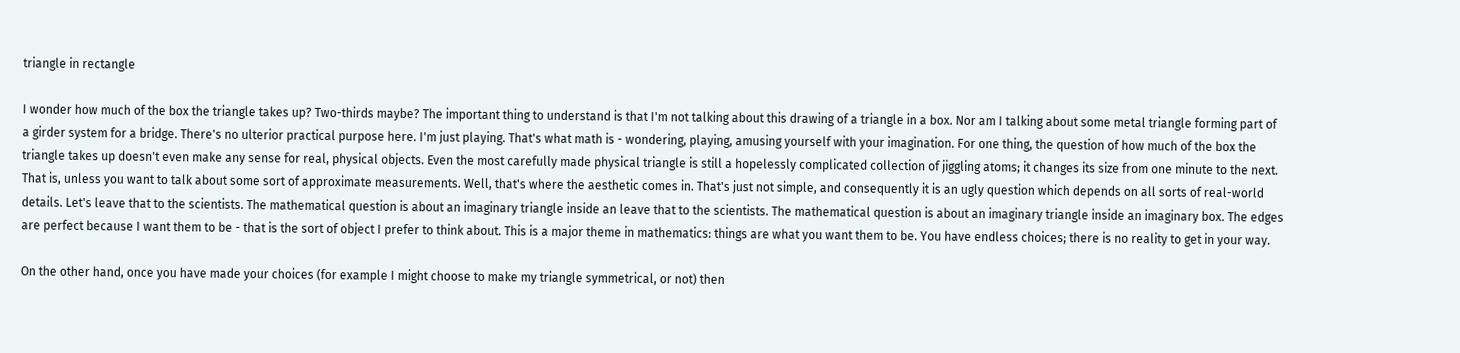triangle in rectangle

I wonder how much of the box the triangle takes up? Two-thirds maybe? The important thing to understand is that I'm not talking about this drawing of a triangle in a box. Nor am I talking about some metal triangle forming part of a girder system for a bridge. There's no ulterior practical purpose here. I'm just playing. That's what math is - wondering, playing, amusing yourself with your imagination. For one thing, the question of how much of the box the triangle takes up doesn't even make any sense for real, physical objects. Even the most carefully made physical triangle is still a hopelessly complicated collection of jiggling atoms; it changes its size from one minute to the next. That is, unless you want to talk about some sort of approximate measurements. Well, that's where the aesthetic comes in. That's just not simple, and consequently it is an ugly question which depends on all sorts of real-world details. Let's leave that to the scientists. The mathematical question is about an imaginary triangle inside an leave that to the scientists. The mathematical question is about an imaginary triangle inside an imaginary box. The edges are perfect because I want them to be - that is the sort of object I prefer to think about. This is a major theme in mathematics: things are what you want them to be. You have endless choices; there is no reality to get in your way.

On the other hand, once you have made your choices (for example I might choose to make my triangle symmetrical, or not) then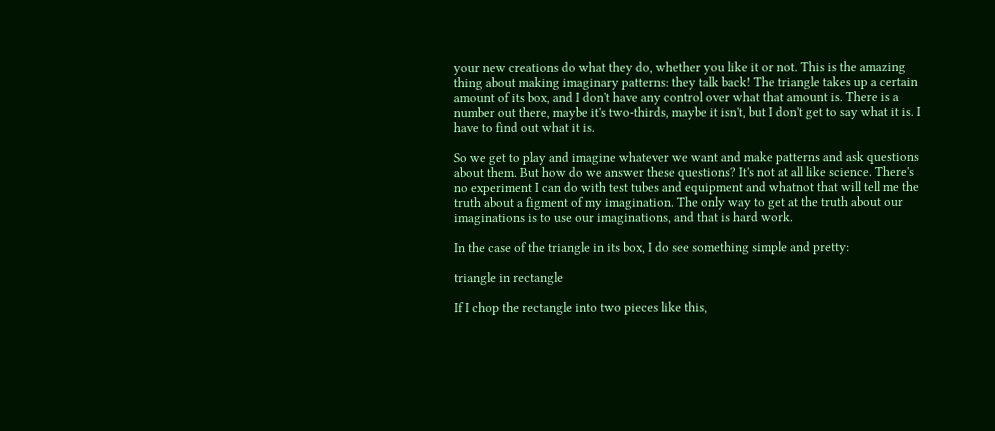your new creations do what they do, whether you like it or not. This is the amazing thing about making imaginary patterns: they talk back! The triangle takes up a certain amount of its box, and I don't have any control over what that amount is. There is a number out there, maybe it's two-thirds, maybe it isn't, but I don't get to say what it is. I have to find out what it is.

So we get to play and imagine whatever we want and make patterns and ask questions about them. But how do we answer these questions? It's not at all like science. There's no experiment I can do with test tubes and equipment and whatnot that will tell me the truth about a figment of my imagination. The only way to get at the truth about our imaginations is to use our imaginations, and that is hard work.

In the case of the triangle in its box, I do see something simple and pretty:

triangle in rectangle

If I chop the rectangle into two pieces like this,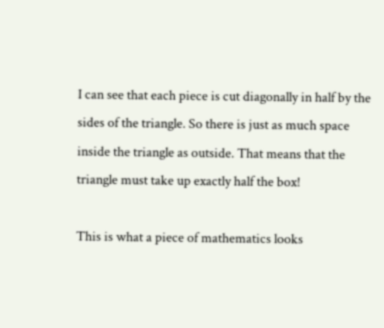I can see that each piece is cut diagonally in half by the sides of the triangle. So there is just as much space inside the triangle as outside. That means that the triangle must take up exactly half the box!

This is what a piece of mathematics looks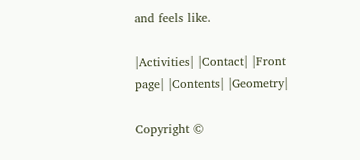and feels like.

|Activities| |Contact| |Front page| |Contents| |Geometry|

Copyright ©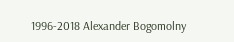1996-2018 Alexander Bogomolny